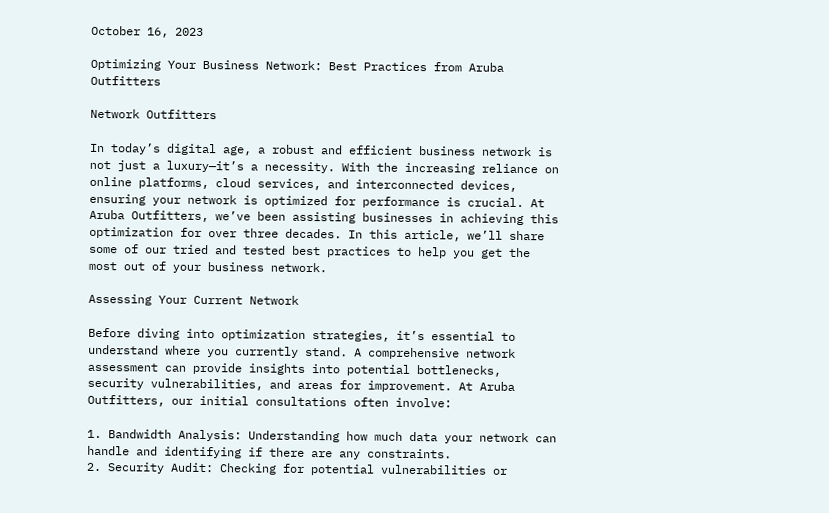October 16, 2023

Optimizing Your Business Network: Best Practices from Aruba Outfitters

Network Outfitters

In today’s digital age, a robust and efficient business network is not just a luxury—it’s a necessity. With the increasing reliance on online platforms, cloud services, and interconnected devices, ensuring your network is optimized for performance is crucial. At Aruba Outfitters, we’ve been assisting businesses in achieving this optimization for over three decades. In this article, we’ll share some of our tried and tested best practices to help you get the most out of your business network.

Assessing Your Current Network

Before diving into optimization strategies, it’s essential to understand where you currently stand. A comprehensive network assessment can provide insights into potential bottlenecks, security vulnerabilities, and areas for improvement. At Aruba Outfitters, our initial consultations often involve:

1. Bandwidth Analysis: Understanding how much data your network can handle and identifying if there are any constraints.
2. Security Audit: Checking for potential vulnerabilities or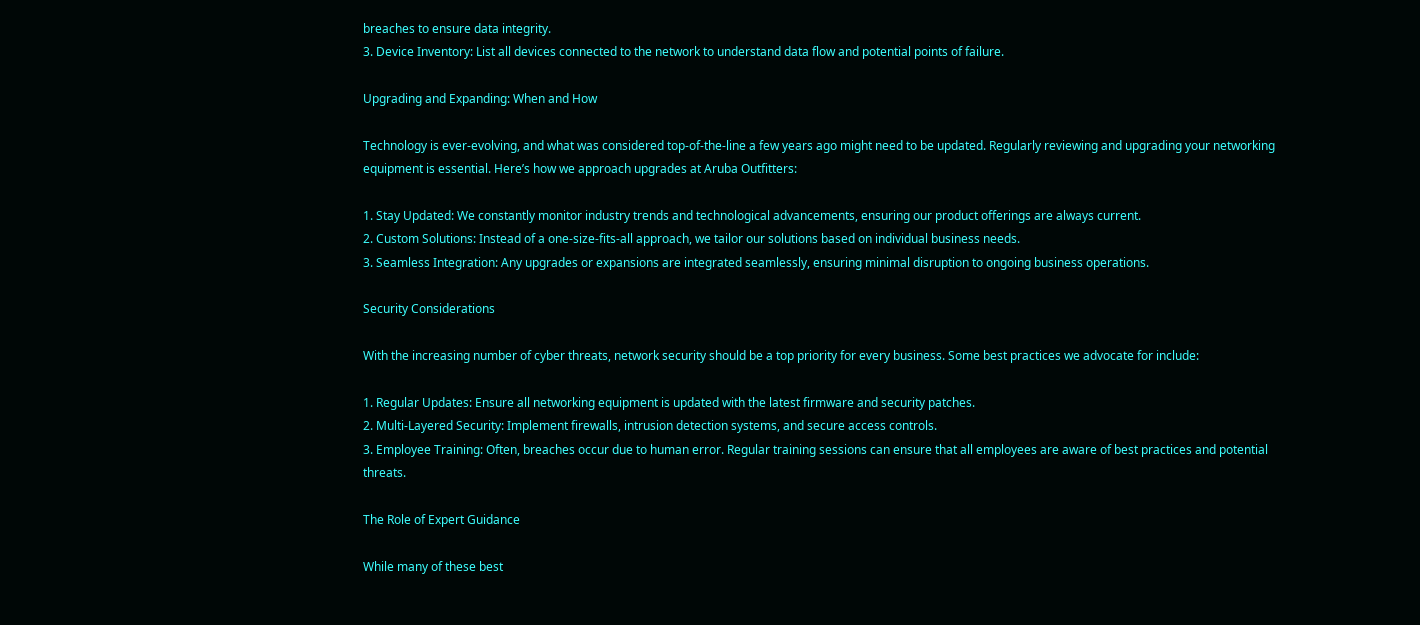breaches to ensure data integrity.
3. Device Inventory: List all devices connected to the network to understand data flow and potential points of failure.

Upgrading and Expanding: When and How

Technology is ever-evolving, and what was considered top-of-the-line a few years ago might need to be updated. Regularly reviewing and upgrading your networking equipment is essential. Here’s how we approach upgrades at Aruba Outfitters:

1. Stay Updated: We constantly monitor industry trends and technological advancements, ensuring our product offerings are always current.
2. Custom Solutions: Instead of a one-size-fits-all approach, we tailor our solutions based on individual business needs.
3. Seamless Integration: Any upgrades or expansions are integrated seamlessly, ensuring minimal disruption to ongoing business operations.

Security Considerations

With the increasing number of cyber threats, network security should be a top priority for every business. Some best practices we advocate for include:

1. Regular Updates: Ensure all networking equipment is updated with the latest firmware and security patches.
2. Multi-Layered Security: Implement firewalls, intrusion detection systems, and secure access controls.
3. Employee Training: Often, breaches occur due to human error. Regular training sessions can ensure that all employees are aware of best practices and potential threats.

The Role of Expert Guidance

While many of these best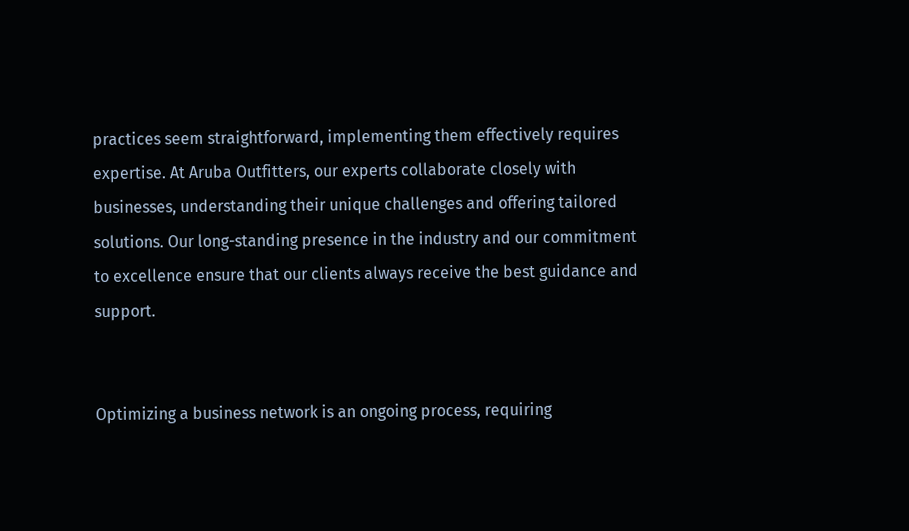practices seem straightforward, implementing them effectively requires expertise. At Aruba Outfitters, our experts collaborate closely with businesses, understanding their unique challenges and offering tailored solutions. Our long-standing presence in the industry and our commitment to excellence ensure that our clients always receive the best guidance and support.


Optimizing a business network is an ongoing process, requiring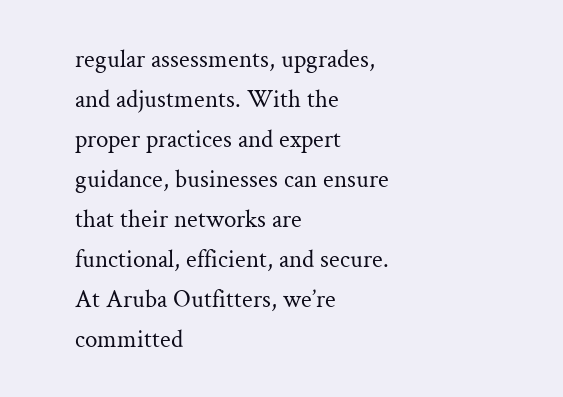regular assessments, upgrades, and adjustments. With the proper practices and expert guidance, businesses can ensure that their networks are functional, efficient, and secure. At Aruba Outfitters, we’re committed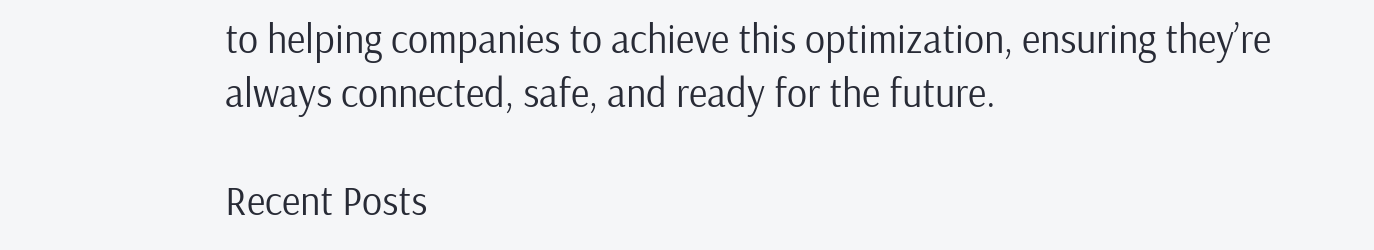to helping companies to achieve this optimization, ensuring they’re always connected, safe, and ready for the future.

Recent Posts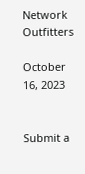Network Outfitters

October 16, 2023


Submit a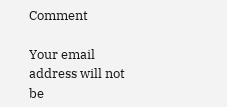Comment

Your email address will not be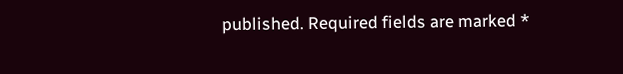published. Required fields are marked *